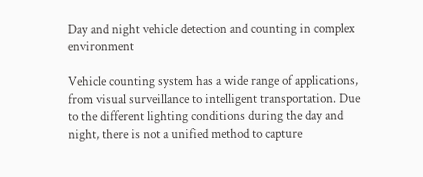Day and night vehicle detection and counting in complex environment

Vehicle counting system has a wide range of applications, from visual surveillance to intelligent transportation. Due to the different lighting conditions during the day and night, there is not a unified method to capture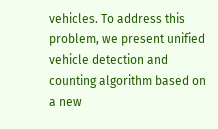vehicles. To address this problem, we present unified vehicle detection and counting algorithm based on a new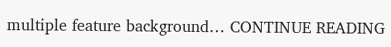multiple feature background… CONTINUE READING